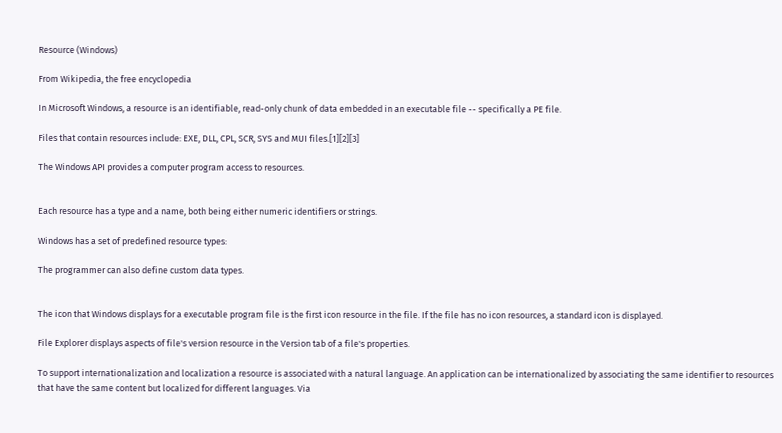Resource (Windows)

From Wikipedia, the free encyclopedia

In Microsoft Windows, a resource is an identifiable, read-only chunk of data embedded in an executable file -- specifically a PE file.

Files that contain resources include: EXE, DLL, CPL, SCR, SYS and MUI files.[1][2][3]

The Windows API provides a computer program access to resources.


Each resource has a type and a name, both being either numeric identifiers or strings.

Windows has a set of predefined resource types:

The programmer can also define custom data types.


The icon that Windows displays for a executable program file is the first icon resource in the file. If the file has no icon resources, a standard icon is displayed.

File Explorer displays aspects of file's version resource in the Version tab of a file's properties.

To support internationalization and localization a resource is associated with a natural language. An application can be internationalized by associating the same identifier to resources that have the same content but localized for different languages. Via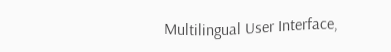Multilingual User Interface,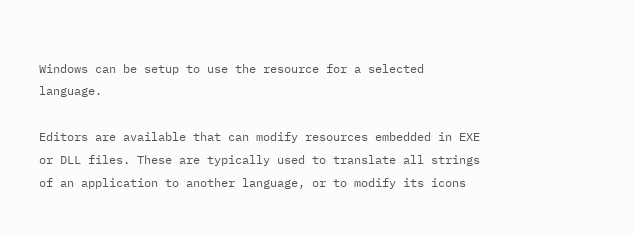Windows can be setup to use the resource for a selected language.

Editors are available that can modify resources embedded in EXE or DLL files. These are typically used to translate all strings of an application to another language, or to modify its icons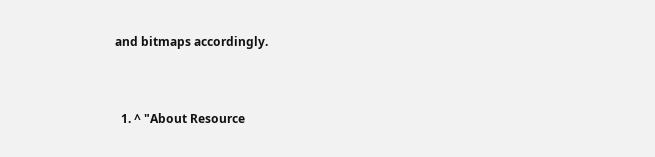and bitmaps accordingly.


  1. ^ "About Resource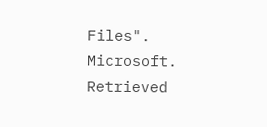Files". Microsoft. Retrieved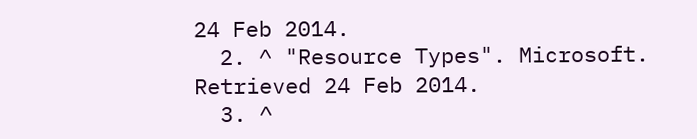24 Feb 2014.
  2. ^ "Resource Types". Microsoft. Retrieved 24 Feb 2014.
  3. ^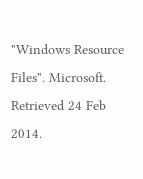"Windows Resource Files". Microsoft. Retrieved 24 Feb 2014.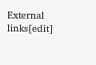External links[edit]